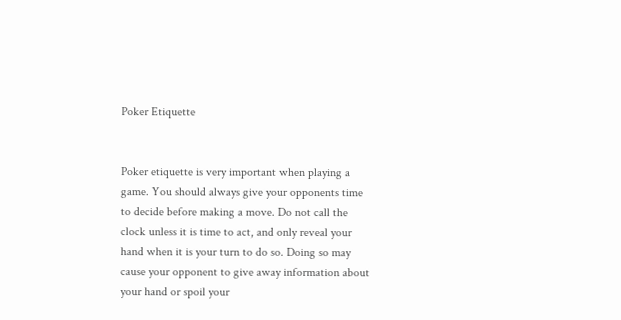Poker Etiquette


Poker etiquette is very important when playing a game. You should always give your opponents time to decide before making a move. Do not call the clock unless it is time to act, and only reveal your hand when it is your turn to do so. Doing so may cause your opponent to give away information about your hand or spoil your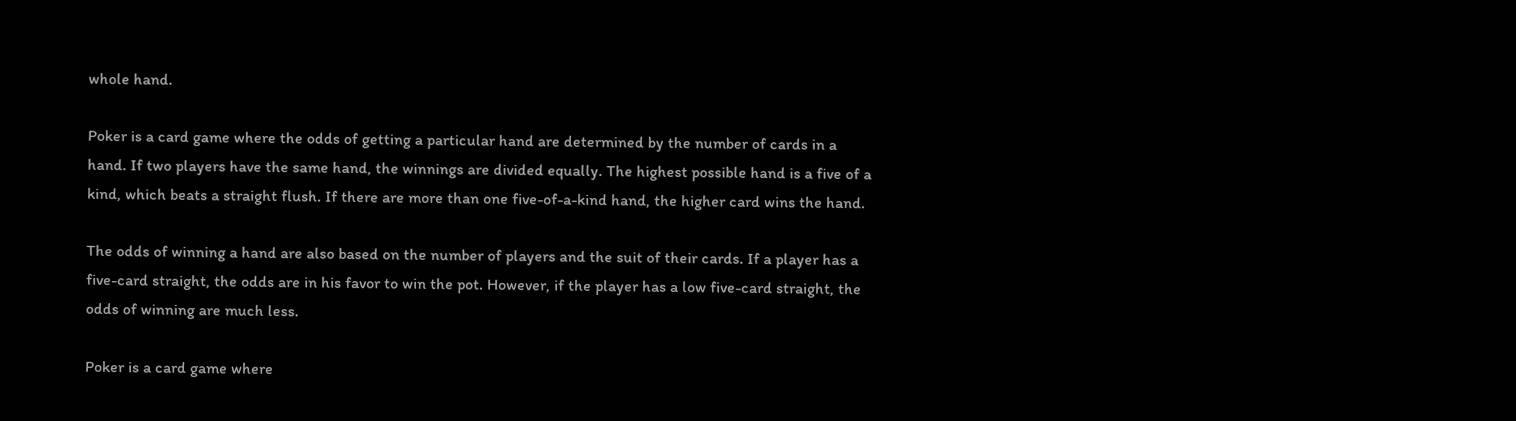whole hand.

Poker is a card game where the odds of getting a particular hand are determined by the number of cards in a hand. If two players have the same hand, the winnings are divided equally. The highest possible hand is a five of a kind, which beats a straight flush. If there are more than one five-of-a-kind hand, the higher card wins the hand.

The odds of winning a hand are also based on the number of players and the suit of their cards. If a player has a five-card straight, the odds are in his favor to win the pot. However, if the player has a low five-card straight, the odds of winning are much less.

Poker is a card game where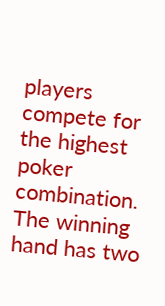players compete for the highest poker combination. The winning hand has two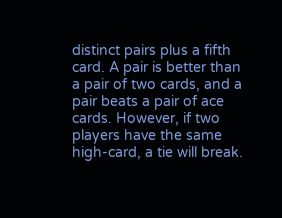distinct pairs plus a fifth card. A pair is better than a pair of two cards, and a pair beats a pair of ace cards. However, if two players have the same high-card, a tie will break.